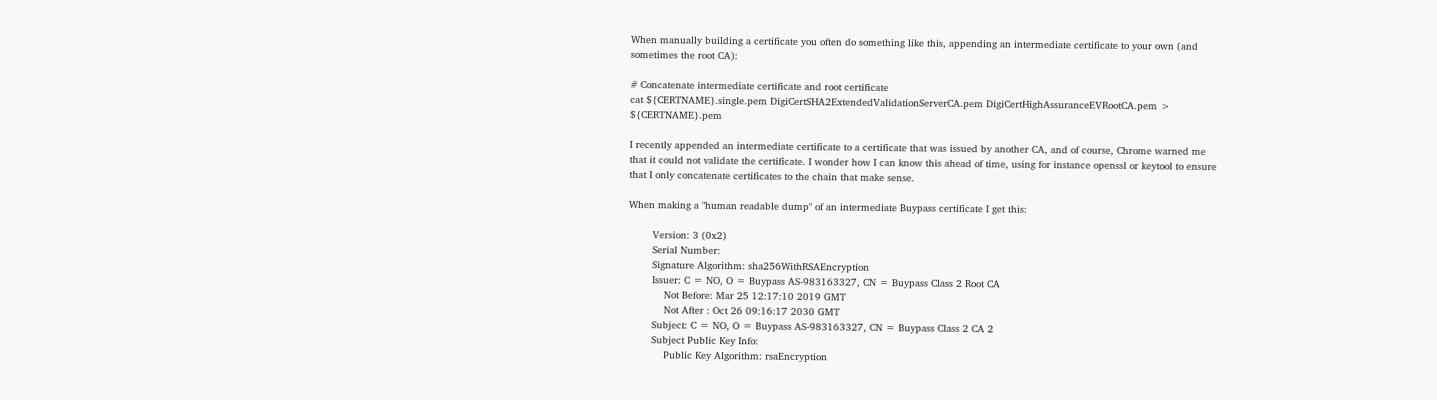When manually building a certificate you often do something like this, appending an intermediate certificate to your own (and sometimes the root CA):

# Concatenate intermediate certificate and root certificate
cat ${CERTNAME}.single.pem DigiCertSHA2ExtendedValidationServerCA.pem DigiCertHighAssuranceEVRootCA.pem > ${CERTNAME}.pem

I recently appended an intermediate certificate to a certificate that was issued by another CA, and of course, Chrome warned me that it could not validate the certificate. I wonder how I can know this ahead of time, using for instance openssl or keytool to ensure that I only concatenate certificates to the chain that make sense.

When making a "human readable dump" of an intermediate Buypass certificate I get this:

        Version: 3 (0x2)
        Serial Number:
        Signature Algorithm: sha256WithRSAEncryption
        Issuer: C = NO, O = Buypass AS-983163327, CN = Buypass Class 2 Root CA
            Not Before: Mar 25 12:17:10 2019 GMT
            Not After : Oct 26 09:16:17 2030 GMT
        Subject: C = NO, O = Buypass AS-983163327, CN = Buypass Class 2 CA 2
        Subject Public Key Info:
            Public Key Algorithm: rsaEncryption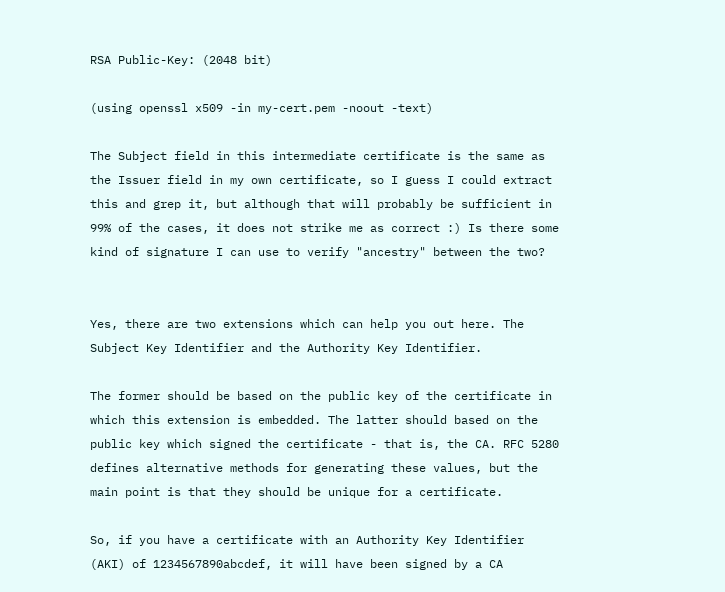RSA Public-Key: (2048 bit)

(using openssl x509 -in my-cert.pem -noout -text)

The Subject field in this intermediate certificate is the same as the Issuer field in my own certificate, so I guess I could extract this and grep it, but although that will probably be sufficient in 99% of the cases, it does not strike me as correct :) Is there some kind of signature I can use to verify "ancestry" between the two?


Yes, there are two extensions which can help you out here. The Subject Key Identifier and the Authority Key Identifier.

The former should be based on the public key of the certificate in which this extension is embedded. The latter should based on the public key which signed the certificate - that is, the CA. RFC 5280 defines alternative methods for generating these values, but the main point is that they should be unique for a certificate.

So, if you have a certificate with an Authority Key Identifier (AKI) of 1234567890abcdef, it will have been signed by a CA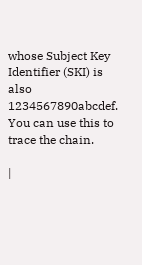whose Subject Key Identifier (SKI) is also 1234567890abcdef. You can use this to trace the chain.

|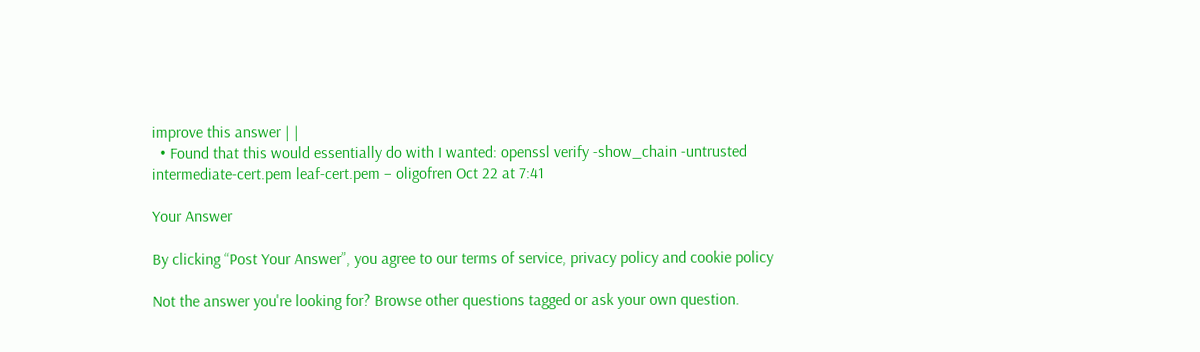improve this answer | |
  • Found that this would essentially do with I wanted: openssl verify -show_chain -untrusted intermediate-cert.pem leaf-cert.pem – oligofren Oct 22 at 7:41

Your Answer

By clicking “Post Your Answer”, you agree to our terms of service, privacy policy and cookie policy

Not the answer you're looking for? Browse other questions tagged or ask your own question.